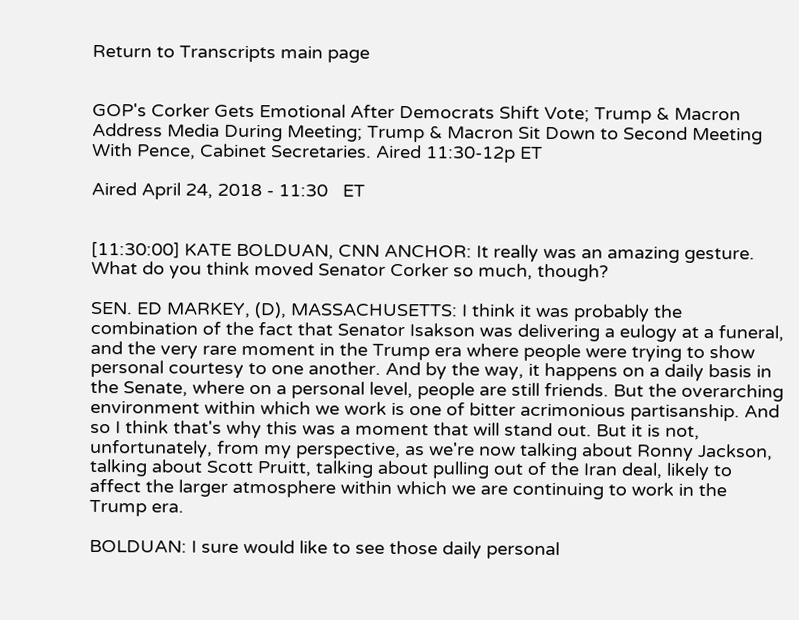Return to Transcripts main page


GOP's Corker Gets Emotional After Democrats Shift Vote; Trump & Macron Address Media During Meeting; Trump & Macron Sit Down to Second Meeting With Pence, Cabinet Secretaries. Aired 11:30-12p ET

Aired April 24, 2018 - 11:30   ET


[11:30:00] KATE BOLDUAN, CNN ANCHOR: It really was an amazing gesture. What do you think moved Senator Corker so much, though?

SEN. ED MARKEY, (D), MASSACHUSETTS: I think it was probably the combination of the fact that Senator Isakson was delivering a eulogy at a funeral, and the very rare moment in the Trump era where people were trying to show personal courtesy to one another. And by the way, it happens on a daily basis in the Senate, where on a personal level, people are still friends. But the overarching environment within which we work is one of bitter acrimonious partisanship. And so I think that's why this was a moment that will stand out. But it is not, unfortunately, from my perspective, as we're now talking about Ronny Jackson, talking about Scott Pruitt, talking about pulling out of the Iran deal, likely to affect the larger atmosphere within which we are continuing to work in the Trump era.

BOLDUAN: I sure would like to see those daily personal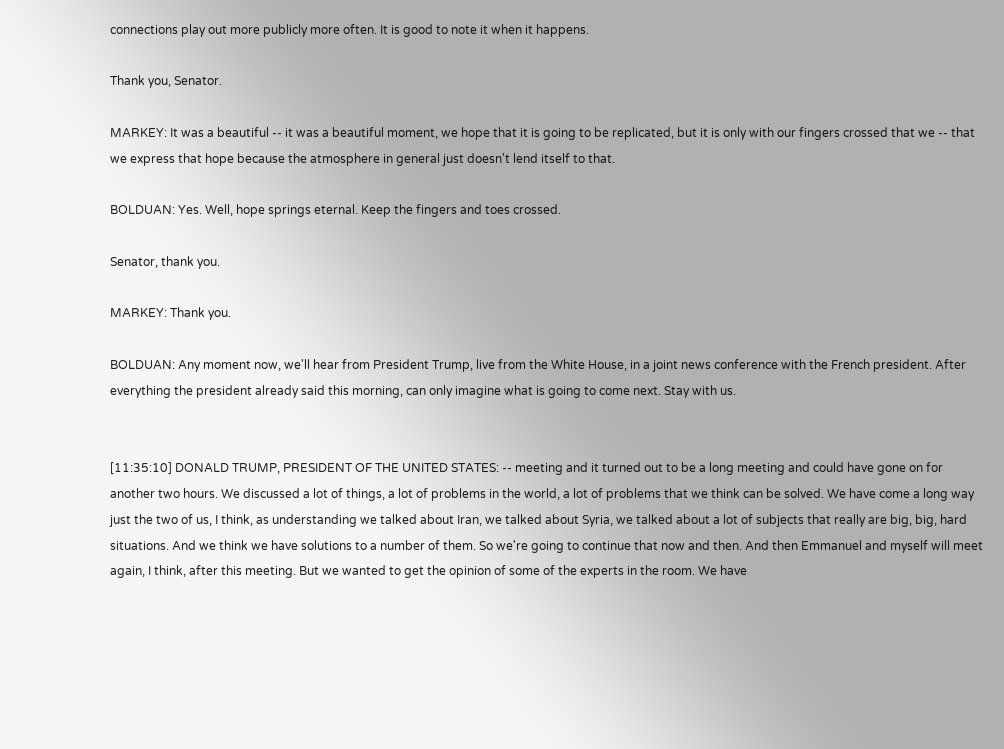connections play out more publicly more often. It is good to note it when it happens.

Thank you, Senator.

MARKEY: It was a beautiful -- it was a beautiful moment, we hope that it is going to be replicated, but it is only with our fingers crossed that we -- that we express that hope because the atmosphere in general just doesn't lend itself to that.

BOLDUAN: Yes. Well, hope springs eternal. Keep the fingers and toes crossed.

Senator, thank you.

MARKEY: Thank you.

BOLDUAN: Any moment now, we'll hear from President Trump, live from the White House, in a joint news conference with the French president. After everything the president already said this morning, can only imagine what is going to come next. Stay with us.


[11:35:10] DONALD TRUMP, PRESIDENT OF THE UNITED STATES: -- meeting and it turned out to be a long meeting and could have gone on for another two hours. We discussed a lot of things, a lot of problems in the world, a lot of problems that we think can be solved. We have come a long way just the two of us, I think, as understanding we talked about Iran, we talked about Syria, we talked about a lot of subjects that really are big, big, hard situations. And we think we have solutions to a number of them. So we're going to continue that now and then. And then Emmanuel and myself will meet again, I think, after this meeting. But we wanted to get the opinion of some of the experts in the room. We have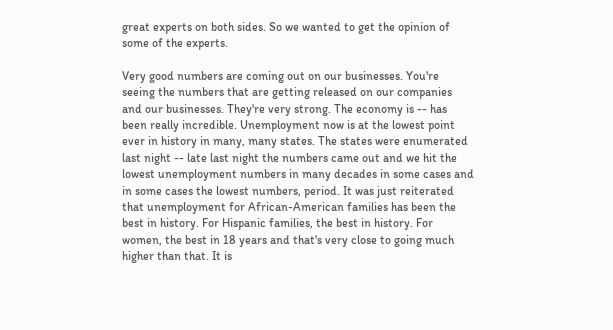great experts on both sides. So we wanted to get the opinion of some of the experts.

Very good numbers are coming out on our businesses. You're seeing the numbers that are getting released on our companies and our businesses. They're very strong. The economy is -- has been really incredible. Unemployment now is at the lowest point ever in history in many, many states. The states were enumerated last night -- late last night the numbers came out and we hit the lowest unemployment numbers in many decades in some cases and in some cases the lowest numbers, period. It was just reiterated that unemployment for African-American families has been the best in history. For Hispanic families, the best in history. For women, the best in 18 years and that's very close to going much higher than that. It is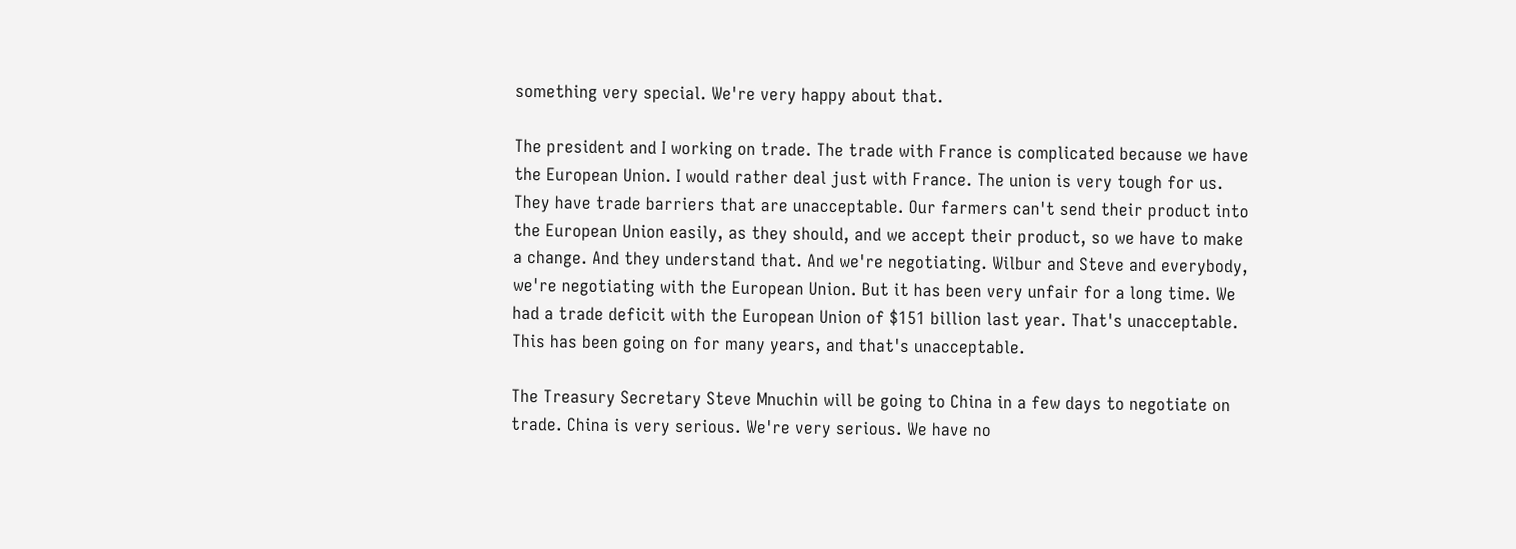something very special. We're very happy about that.

The president and I working on trade. The trade with France is complicated because we have the European Union. I would rather deal just with France. The union is very tough for us. They have trade barriers that are unacceptable. Our farmers can't send their product into the European Union easily, as they should, and we accept their product, so we have to make a change. And they understand that. And we're negotiating. Wilbur and Steve and everybody, we're negotiating with the European Union. But it has been very unfair for a long time. We had a trade deficit with the European Union of $151 billion last year. That's unacceptable. This has been going on for many years, and that's unacceptable.

The Treasury Secretary Steve Mnuchin will be going to China in a few days to negotiate on trade. China is very serious. We're very serious. We have no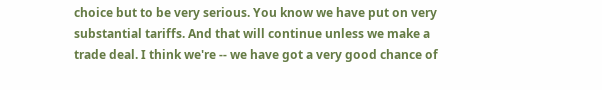choice but to be very serious. You know we have put on very substantial tariffs. And that will continue unless we make a trade deal. I think we're -- we have got a very good chance of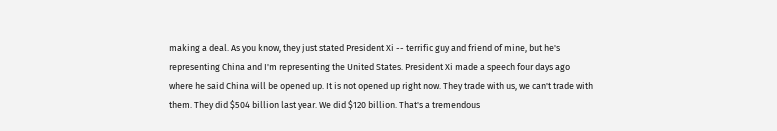making a deal. As you know, they just stated President Xi -- terrific guy and friend of mine, but he's representing China and I'm representing the United States. President Xi made a speech four days ago where he said China will be opened up. It is not opened up right now. They trade with us, we can't trade with them. They did $504 billion last year. We did $120 billion. That's a tremendous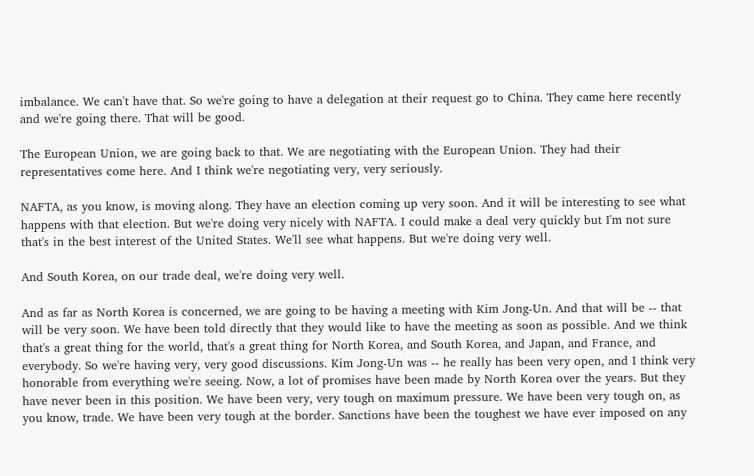imbalance. We can't have that. So we're going to have a delegation at their request go to China. They came here recently and we're going there. That will be good.

The European Union, we are going back to that. We are negotiating with the European Union. They had their representatives come here. And I think we're negotiating very, very seriously.

NAFTA, as you know, is moving along. They have an election coming up very soon. And it will be interesting to see what happens with that election. But we're doing very nicely with NAFTA. I could make a deal very quickly but I'm not sure that's in the best interest of the United States. We'll see what happens. But we're doing very well.

And South Korea, on our trade deal, we're doing very well.

And as far as North Korea is concerned, we are going to be having a meeting with Kim Jong-Un. And that will be -- that will be very soon. We have been told directly that they would like to have the meeting as soon as possible. And we think that's a great thing for the world, that's a great thing for North Korea, and South Korea, and Japan, and France, and everybody. So we're having very, very good discussions. Kim Jong-Un was -- he really has been very open, and I think very honorable from everything we're seeing. Now, a lot of promises have been made by North Korea over the years. But they have never been in this position. We have been very, very tough on maximum pressure. We have been very tough on, as you know, trade. We have been very tough at the border. Sanctions have been the toughest we have ever imposed on any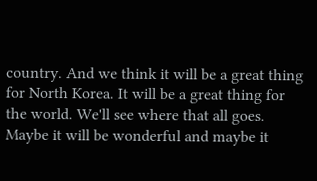country. And we think it will be a great thing for North Korea. It will be a great thing for the world. We'll see where that all goes. Maybe it will be wonderful and maybe it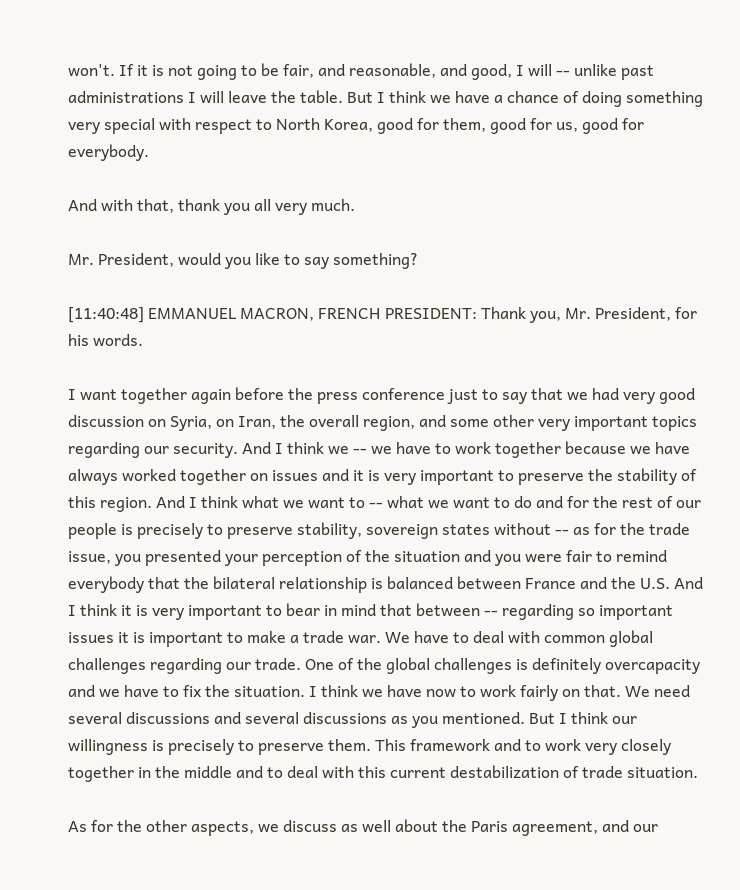won't. If it is not going to be fair, and reasonable, and good, I will -- unlike past administrations I will leave the table. But I think we have a chance of doing something very special with respect to North Korea, good for them, good for us, good for everybody.

And with that, thank you all very much.

Mr. President, would you like to say something?

[11:40:48] EMMANUEL MACRON, FRENCH PRESIDENT: Thank you, Mr. President, for his words.

I want together again before the press conference just to say that we had very good discussion on Syria, on Iran, the overall region, and some other very important topics regarding our security. And I think we -- we have to work together because we have always worked together on issues and it is very important to preserve the stability of this region. And I think what we want to -- what we want to do and for the rest of our people is precisely to preserve stability, sovereign states without -- as for the trade issue, you presented your perception of the situation and you were fair to remind everybody that the bilateral relationship is balanced between France and the U.S. And I think it is very important to bear in mind that between -- regarding so important issues it is important to make a trade war. We have to deal with common global challenges regarding our trade. One of the global challenges is definitely overcapacity and we have to fix the situation. I think we have now to work fairly on that. We need several discussions and several discussions as you mentioned. But I think our willingness is precisely to preserve them. This framework and to work very closely together in the middle and to deal with this current destabilization of trade situation.

As for the other aspects, we discuss as well about the Paris agreement, and our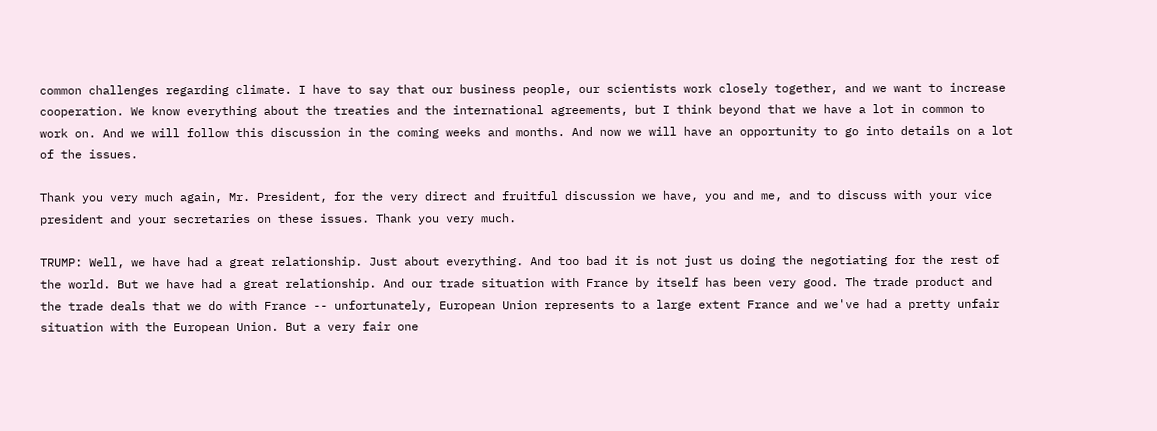common challenges regarding climate. I have to say that our business people, our scientists work closely together, and we want to increase cooperation. We know everything about the treaties and the international agreements, but I think beyond that we have a lot in common to work on. And we will follow this discussion in the coming weeks and months. And now we will have an opportunity to go into details on a lot of the issues.

Thank you very much again, Mr. President, for the very direct and fruitful discussion we have, you and me, and to discuss with your vice president and your secretaries on these issues. Thank you very much.

TRUMP: Well, we have had a great relationship. Just about everything. And too bad it is not just us doing the negotiating for the rest of the world. But we have had a great relationship. And our trade situation with France by itself has been very good. The trade product and the trade deals that we do with France -- unfortunately, European Union represents to a large extent France and we've had a pretty unfair situation with the European Union. But a very fair one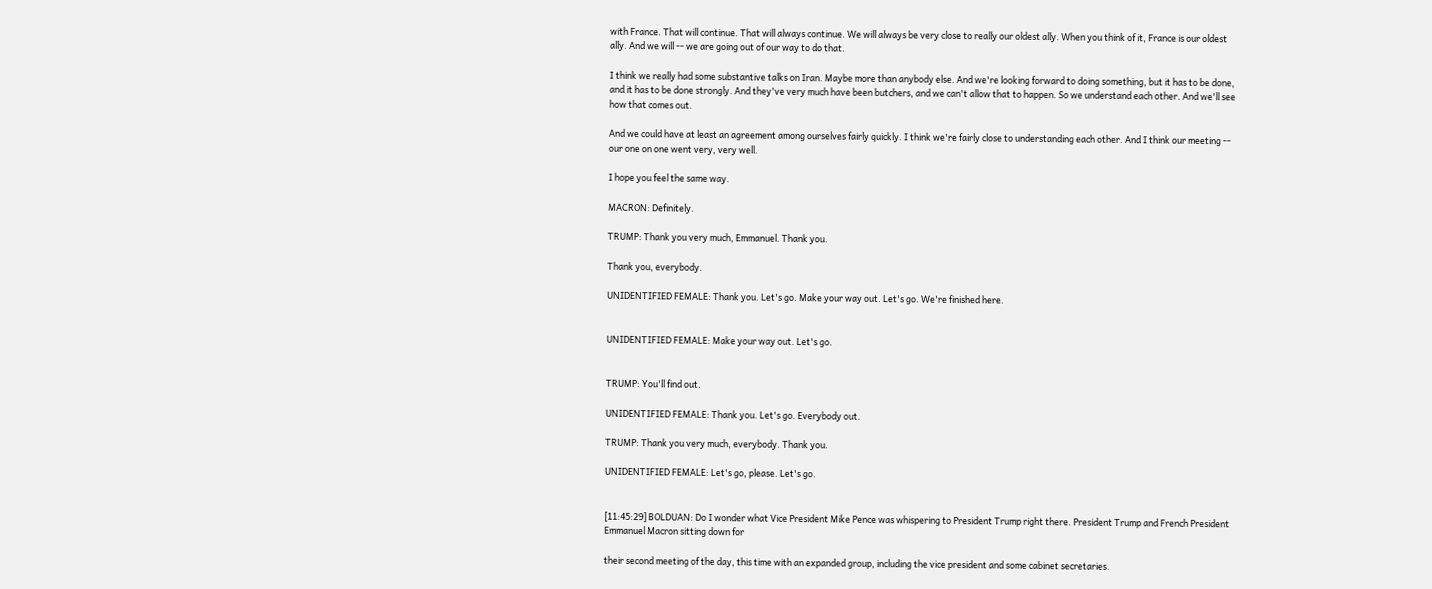with France. That will continue. That will always continue. We will always be very close to really our oldest ally. When you think of it, France is our oldest ally. And we will -- we are going out of our way to do that.

I think we really had some substantive talks on Iran. Maybe more than anybody else. And we're looking forward to doing something, but it has to be done, and it has to be done strongly. And they've very much have been butchers, and we can't allow that to happen. So we understand each other. And we'll see how that comes out.

And we could have at least an agreement among ourselves fairly quickly. I think we're fairly close to understanding each other. And I think our meeting -- our one on one went very, very well.

I hope you feel the same way.

MACRON: Definitely.

TRUMP: Thank you very much, Emmanuel. Thank you.

Thank you, everybody.

UNIDENTIFIED FEMALE: Thank you. Let's go. Make your way out. Let's go. We're finished here.


UNIDENTIFIED FEMALE: Make your way out. Let's go.


TRUMP: You'll find out.

UNIDENTIFIED FEMALE: Thank you. Let's go. Everybody out.

TRUMP: Thank you very much, everybody. Thank you.

UNIDENTIFIED FEMALE: Let's go, please. Let's go.


[11:45:29] BOLDUAN: Do I wonder what Vice President Mike Pence was whispering to President Trump right there. President Trump and French President Emmanuel Macron sitting down for

their second meeting of the day, this time with an expanded group, including the vice president and some cabinet secretaries.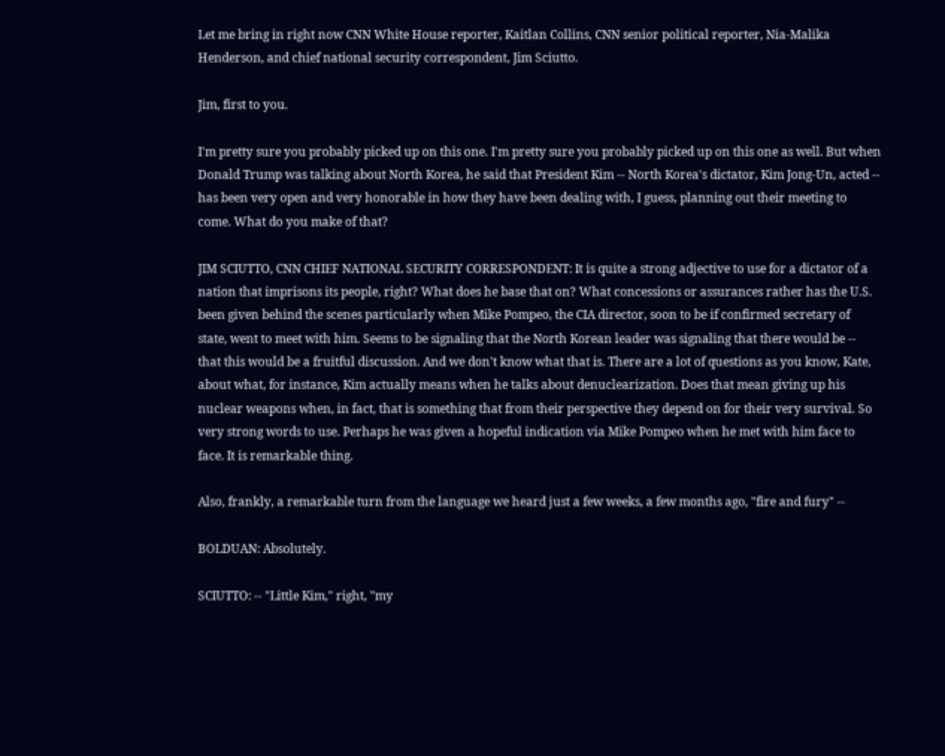Let me bring in right now CNN White House reporter, Kaitlan Collins, CNN senior political reporter, Nia-Malika Henderson, and chief national security correspondent, Jim Sciutto.

Jim, first to you.

I'm pretty sure you probably picked up on this one. I'm pretty sure you probably picked up on this one as well. But when Donald Trump was talking about North Korea, he said that President Kim -- North Korea's dictator, Kim Jong-Un, acted -- has been very open and very honorable in how they have been dealing with, I guess, planning out their meeting to come. What do you make of that?

JIM SCIUTTO, CNN CHIEF NATIONAL SECURITY CORRESPONDENT: It is quite a strong adjective to use for a dictator of a nation that imprisons its people, right? What does he base that on? What concessions or assurances rather has the U.S. been given behind the scenes particularly when Mike Pompeo, the CIA director, soon to be if confirmed secretary of state, went to meet with him. Seems to be signaling that the North Korean leader was signaling that there would be -- that this would be a fruitful discussion. And we don't know what that is. There are a lot of questions as you know, Kate, about what, for instance, Kim actually means when he talks about denuclearization. Does that mean giving up his nuclear weapons when, in fact, that is something that from their perspective they depend on for their very survival. So very strong words to use. Perhaps he was given a hopeful indication via Mike Pompeo when he met with him face to face. It is remarkable thing.

Also, frankly, a remarkable turn from the language we heard just a few weeks, a few months ago, "fire and fury" --

BOLDUAN: Absolutely.

SCIUTTO: -- "Little Kim," right, "my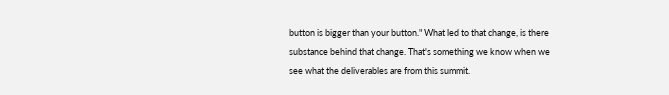button is bigger than your button." What led to that change, is there substance behind that change. That's something we know when we see what the deliverables are from this summit.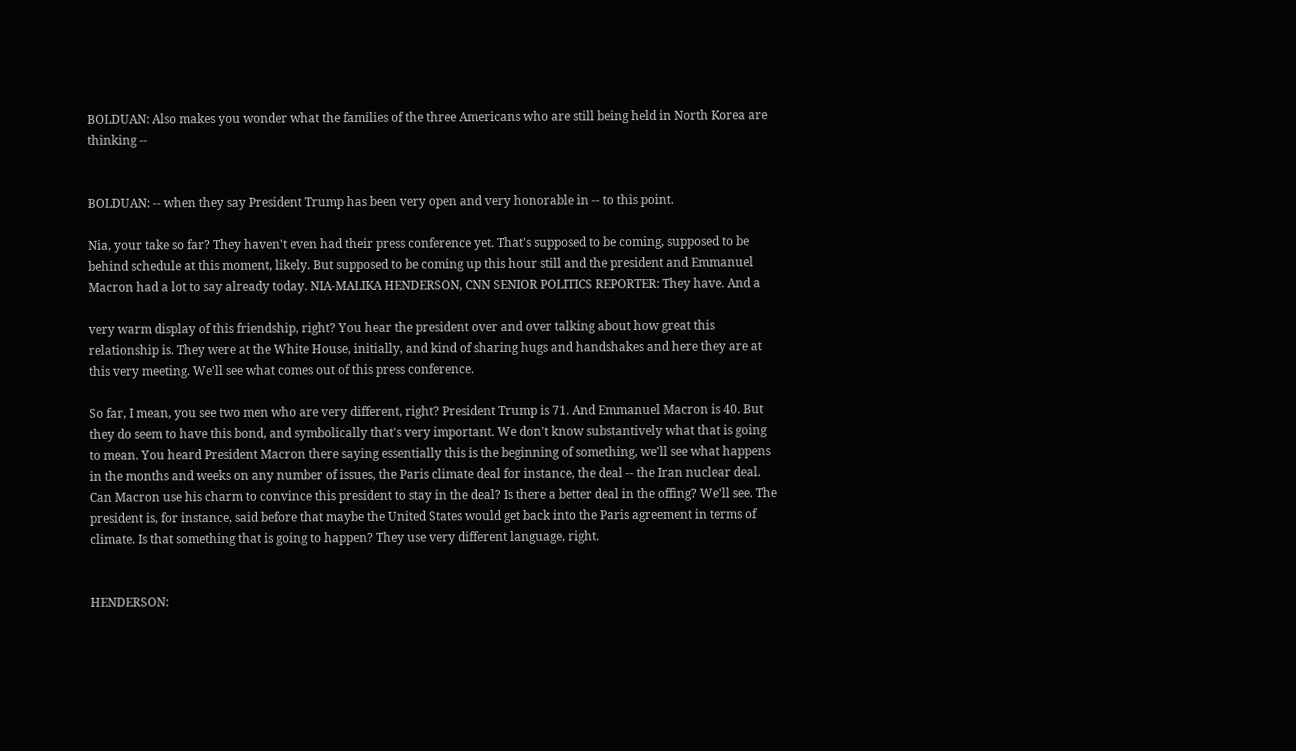BOLDUAN: Also makes you wonder what the families of the three Americans who are still being held in North Korea are thinking --


BOLDUAN: -- when they say President Trump has been very open and very honorable in -- to this point.

Nia, your take so far? They haven't even had their press conference yet. That's supposed to be coming, supposed to be behind schedule at this moment, likely. But supposed to be coming up this hour still and the president and Emmanuel Macron had a lot to say already today. NIA-MALIKA HENDERSON, CNN SENIOR POLITICS REPORTER: They have. And a

very warm display of this friendship, right? You hear the president over and over talking about how great this relationship is. They were at the White House, initially, and kind of sharing hugs and handshakes and here they are at this very meeting. We'll see what comes out of this press conference.

So far, I mean, you see two men who are very different, right? President Trump is 71. And Emmanuel Macron is 40. But they do seem to have this bond, and symbolically that's very important. We don't know substantively what that is going to mean. You heard President Macron there saying essentially this is the beginning of something, we'll see what happens in the months and weeks on any number of issues, the Paris climate deal for instance, the deal -- the Iran nuclear deal. Can Macron use his charm to convince this president to stay in the deal? Is there a better deal in the offing? We'll see. The president is, for instance, said before that maybe the United States would get back into the Paris agreement in terms of climate. Is that something that is going to happen? They use very different language, right.


HENDERSON: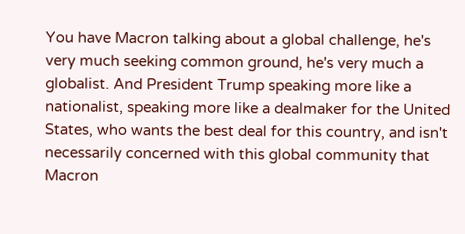You have Macron talking about a global challenge, he's very much seeking common ground, he's very much a globalist. And President Trump speaking more like a nationalist, speaking more like a dealmaker for the United States, who wants the best deal for this country, and isn't necessarily concerned with this global community that Macron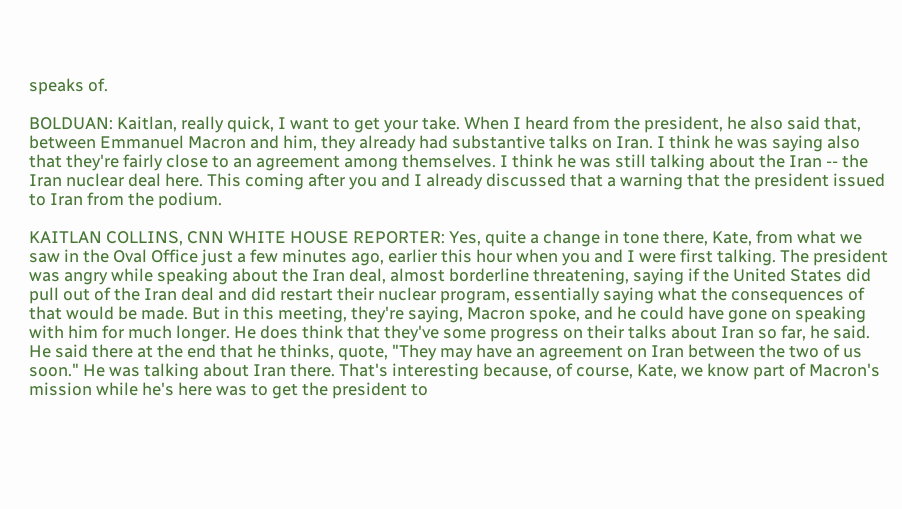speaks of.

BOLDUAN: Kaitlan, really quick, I want to get your take. When I heard from the president, he also said that, between Emmanuel Macron and him, they already had substantive talks on Iran. I think he was saying also that they're fairly close to an agreement among themselves. I think he was still talking about the Iran -- the Iran nuclear deal here. This coming after you and I already discussed that a warning that the president issued to Iran from the podium.

KAITLAN COLLINS, CNN WHITE HOUSE REPORTER: Yes, quite a change in tone there, Kate, from what we saw in the Oval Office just a few minutes ago, earlier this hour when you and I were first talking. The president was angry while speaking about the Iran deal, almost borderline threatening, saying if the United States did pull out of the Iran deal and did restart their nuclear program, essentially saying what the consequences of that would be made. But in this meeting, they're saying, Macron spoke, and he could have gone on speaking with him for much longer. He does think that they've some progress on their talks about Iran so far, he said. He said there at the end that he thinks, quote, "They may have an agreement on Iran between the two of us soon." He was talking about Iran there. That's interesting because, of course, Kate, we know part of Macron's mission while he's here was to get the president to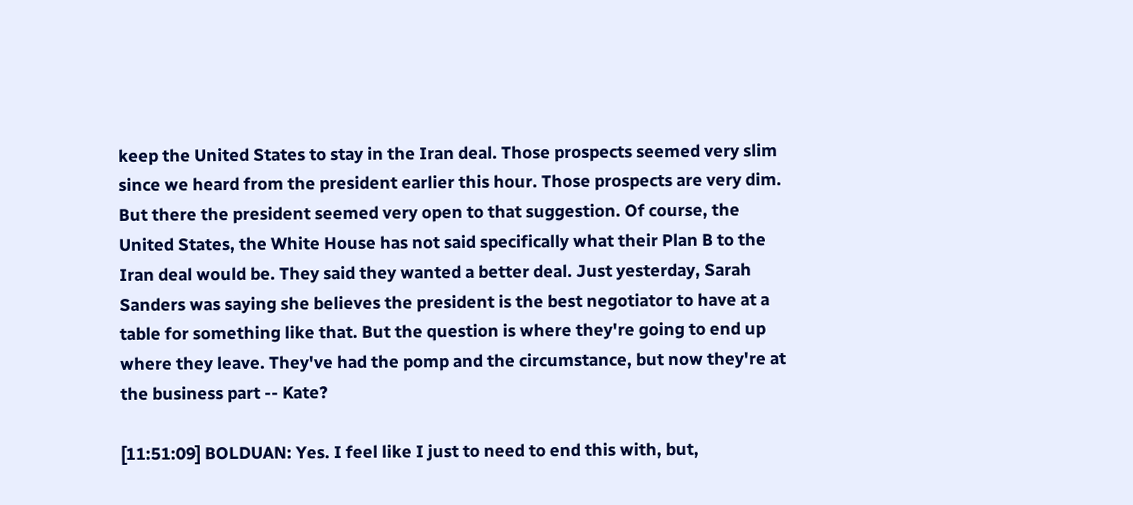keep the United States to stay in the Iran deal. Those prospects seemed very slim since we heard from the president earlier this hour. Those prospects are very dim. But there the president seemed very open to that suggestion. Of course, the United States, the White House has not said specifically what their Plan B to the Iran deal would be. They said they wanted a better deal. Just yesterday, Sarah Sanders was saying she believes the president is the best negotiator to have at a table for something like that. But the question is where they're going to end up where they leave. They've had the pomp and the circumstance, but now they're at the business part -- Kate?

[11:51:09] BOLDUAN: Yes. I feel like I just to need to end this with, but,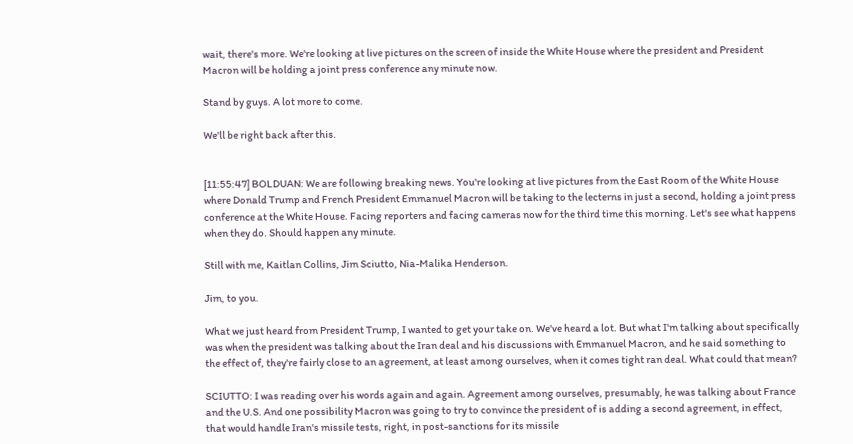wait, there's more. We're looking at live pictures on the screen of inside the White House where the president and President Macron will be holding a joint press conference any minute now.

Stand by guys. A lot more to come.

We'll be right back after this.


[11:55:47] BOLDUAN: We are following breaking news. You're looking at live pictures from the East Room of the White House where Donald Trump and French President Emmanuel Macron will be taking to the lecterns in just a second, holding a joint press conference at the White House. Facing reporters and facing cameras now for the third time this morning. Let's see what happens when they do. Should happen any minute.

Still with me, Kaitlan Collins, Jim Sciutto, Nia-Malika Henderson.

Jim, to you.

What we just heard from President Trump, I wanted to get your take on. We've heard a lot. But what I'm talking about specifically was when the president was talking about the Iran deal and his discussions with Emmanuel Macron, and he said something to the effect of, they're fairly close to an agreement, at least among ourselves, when it comes tight ran deal. What could that mean?

SCIUTTO: I was reading over his words again and again. Agreement among ourselves, presumably, he was talking about France and the U.S. And one possibility Macron was going to try to convince the president of is adding a second agreement, in effect, that would handle Iran's missile tests, right, in post-sanctions for its missile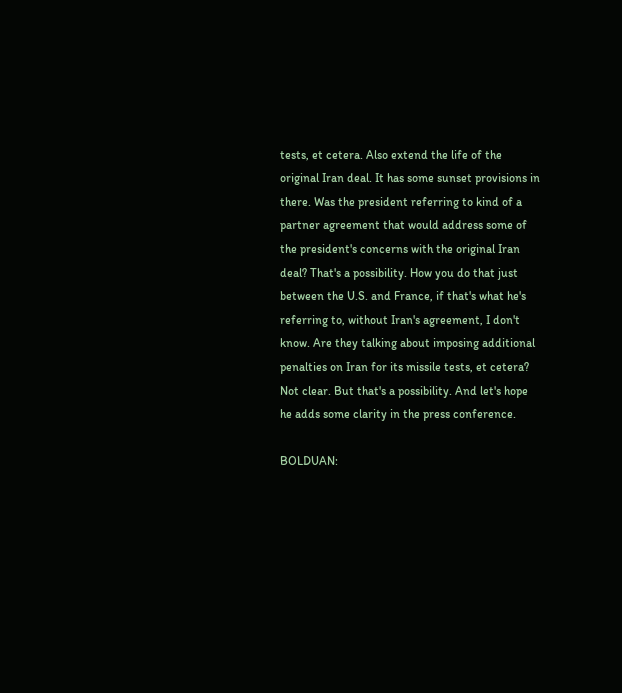tests, et cetera. Also extend the life of the original Iran deal. It has some sunset provisions in there. Was the president referring to kind of a partner agreement that would address some of the president's concerns with the original Iran deal? That's a possibility. How you do that just between the U.S. and France, if that's what he's referring to, without Iran's agreement, I don't know. Are they talking about imposing additional penalties on Iran for its missile tests, et cetera? Not clear. But that's a possibility. And let's hope he adds some clarity in the press conference.

BOLDUAN: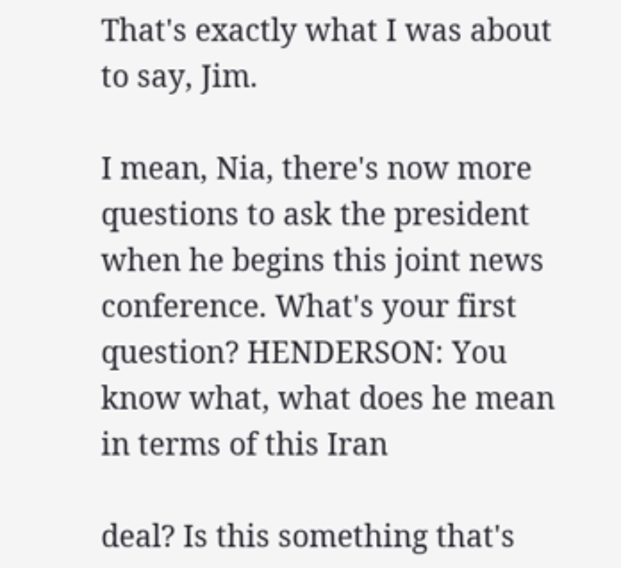That's exactly what I was about to say, Jim.

I mean, Nia, there's now more questions to ask the president when he begins this joint news conference. What's your first question? HENDERSON: You know what, what does he mean in terms of this Iran

deal? Is this something that's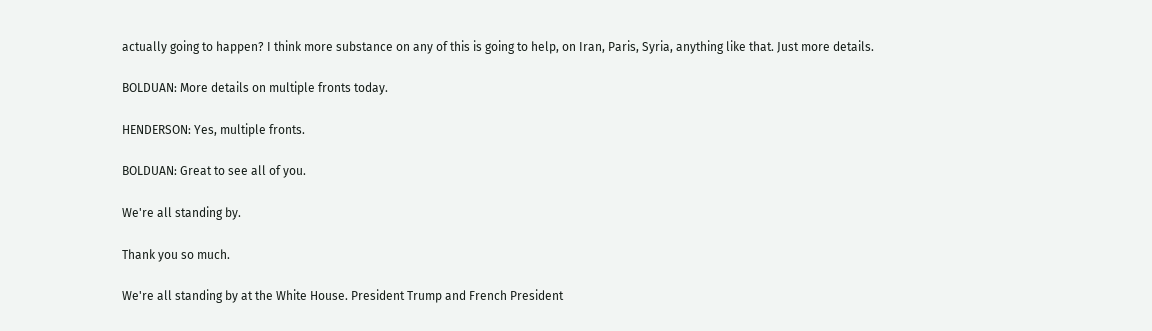actually going to happen? I think more substance on any of this is going to help, on Iran, Paris, Syria, anything like that. Just more details.

BOLDUAN: More details on multiple fronts today.

HENDERSON: Yes, multiple fronts.

BOLDUAN: Great to see all of you.

We're all standing by.

Thank you so much.

We're all standing by at the White House. President Trump and French President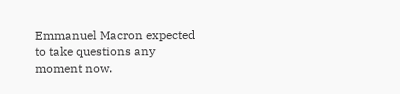Emmanuel Macron expected to take questions any moment now.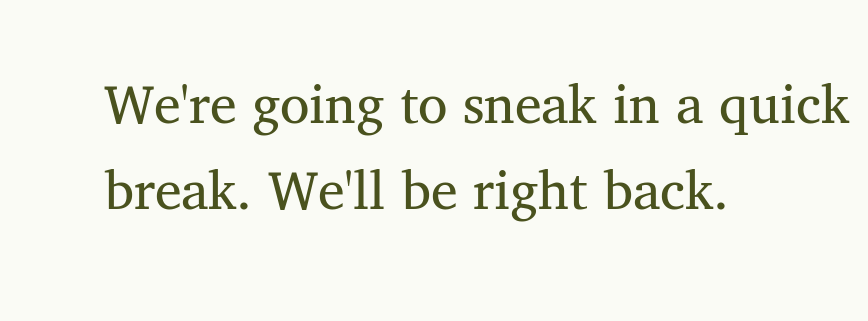We're going to sneak in a quick break. We'll be right back.